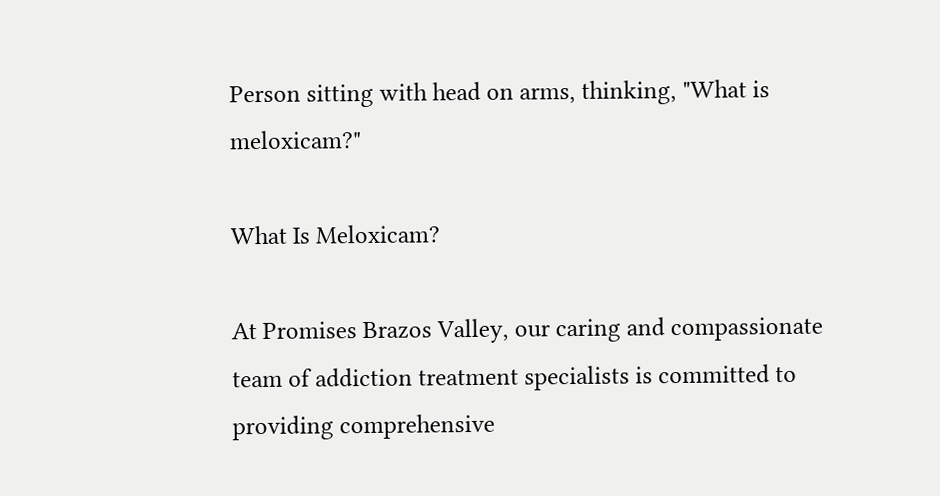Person sitting with head on arms, thinking, "What is meloxicam?"

What Is Meloxicam?

At Promises Brazos Valley, our caring and compassionate team of addiction treatment specialists is committed to providing comprehensive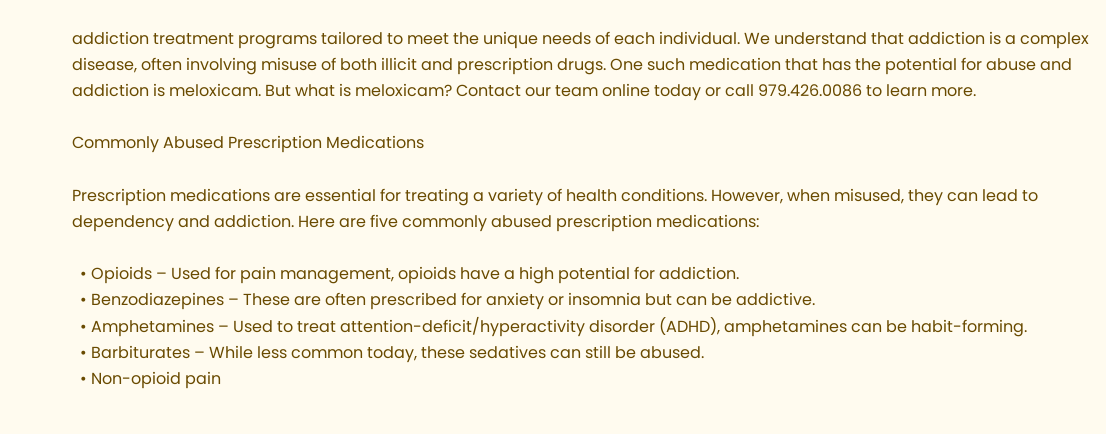addiction treatment programs tailored to meet the unique needs of each individual. We understand that addiction is a complex disease, often involving misuse of both illicit and prescription drugs. One such medication that has the potential for abuse and addiction is meloxicam. But what is meloxicam? Contact our team online today or call 979.426.0086 to learn more.

Commonly Abused Prescription Medications

Prescription medications are essential for treating a variety of health conditions. However, when misused, they can lead to dependency and addiction. Here are five commonly abused prescription medications:

  • Opioids – Used for pain management, opioids have a high potential for addiction.
  • Benzodiazepines – These are often prescribed for anxiety or insomnia but can be addictive.
  • Amphetamines – Used to treat attention-deficit/hyperactivity disorder (ADHD), amphetamines can be habit-forming.
  • Barbiturates – While less common today, these sedatives can still be abused.
  • Non-opioid pain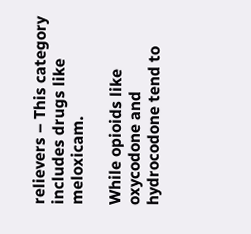relievers – This category includes drugs like meloxicam.

While opioids like oxycodone and hydrocodone tend to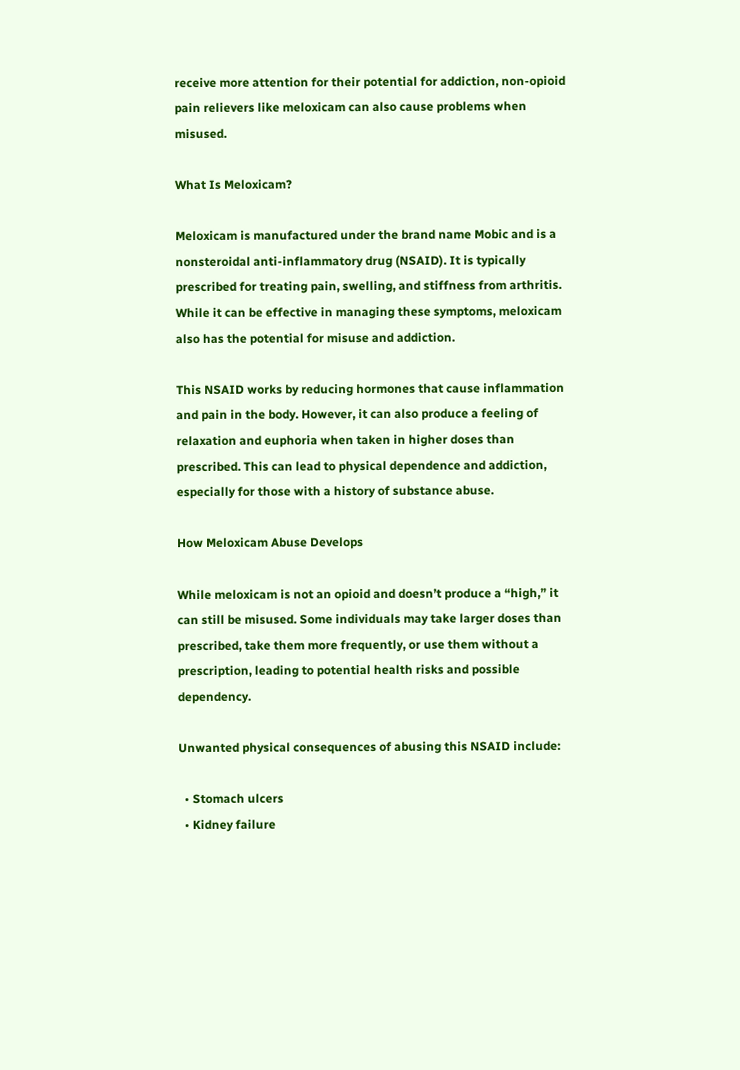receive more attention for their potential for addiction, non-opioid pain relievers like meloxicam can also cause problems when misused.

What Is Meloxicam?

Meloxicam is manufactured under the brand name Mobic and is a nonsteroidal anti-inflammatory drug (NSAID). It is typically prescribed for treating pain, swelling, and stiffness from arthritis. While it can be effective in managing these symptoms, meloxicam also has the potential for misuse and addiction.

This NSAID works by reducing hormones that cause inflammation and pain in the body. However, it can also produce a feeling of relaxation and euphoria when taken in higher doses than prescribed. This can lead to physical dependence and addiction, especially for those with a history of substance abuse.

How Meloxicam Abuse Develops

While meloxicam is not an opioid and doesn’t produce a “high,” it can still be misused. Some individuals may take larger doses than prescribed, take them more frequently, or use them without a prescription, leading to potential health risks and possible dependency.

Unwanted physical consequences of abusing this NSAID include:

  • Stomach ulcers
  • Kidney failure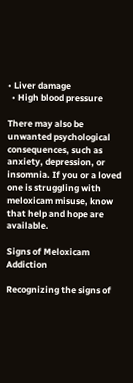• Liver damage
  • High blood pressure

There may also be unwanted psychological consequences, such as anxiety, depression, or insomnia. If you or a loved one is struggling with meloxicam misuse, know that help and hope are available.

Signs of Meloxicam Addiction

Recognizing the signs of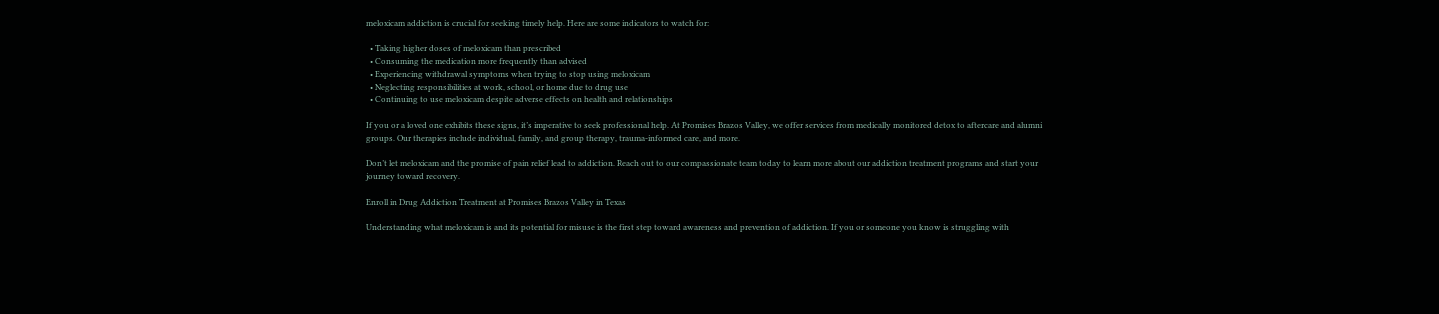meloxicam addiction is crucial for seeking timely help. Here are some indicators to watch for:

  • Taking higher doses of meloxicam than prescribed
  • Consuming the medication more frequently than advised
  • Experiencing withdrawal symptoms when trying to stop using meloxicam
  • Neglecting responsibilities at work, school, or home due to drug use
  • Continuing to use meloxicam despite adverse effects on health and relationships

If you or a loved one exhibits these signs, it’s imperative to seek professional help. At Promises Brazos Valley, we offer services from medically monitored detox to aftercare and alumni groups. Our therapies include individual, family, and group therapy, trauma-informed care, and more.

Don’t let meloxicam and the promise of pain relief lead to addiction. Reach out to our compassionate team today to learn more about our addiction treatment programs and start your journey toward recovery.

Enroll in Drug Addiction Treatment at Promises Brazos Valley in Texas

Understanding what meloxicam is and its potential for misuse is the first step toward awareness and prevention of addiction. If you or someone you know is struggling with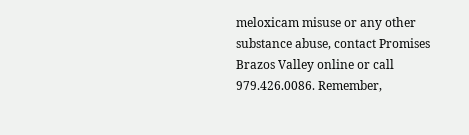meloxicam misuse or any other substance abuse, contact Promises Brazos Valley online or call 979.426.0086. Remember,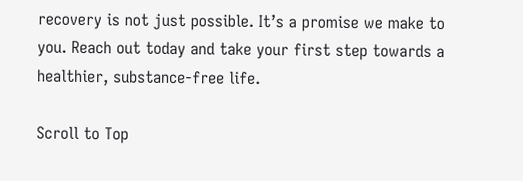recovery is not just possible. It’s a promise we make to you. Reach out today and take your first step towards a healthier, substance-free life.

Scroll to Top